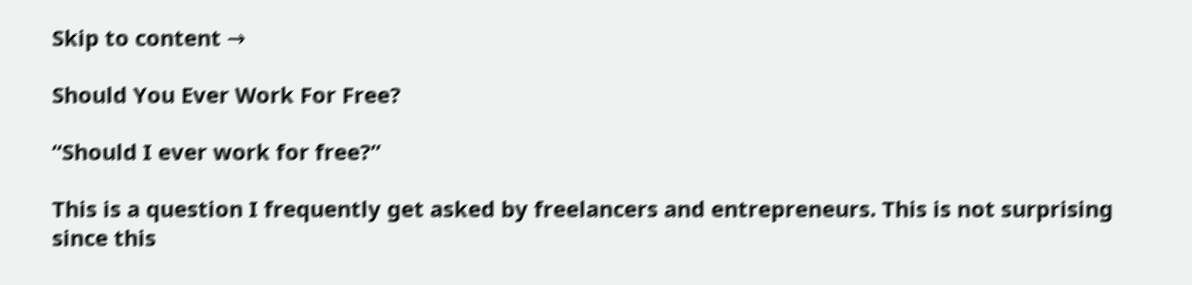Skip to content →

Should You Ever Work For Free?

“Should I ever work for free?”

This is a question I frequently get asked by freelancers and entrepreneurs. This is not surprising since this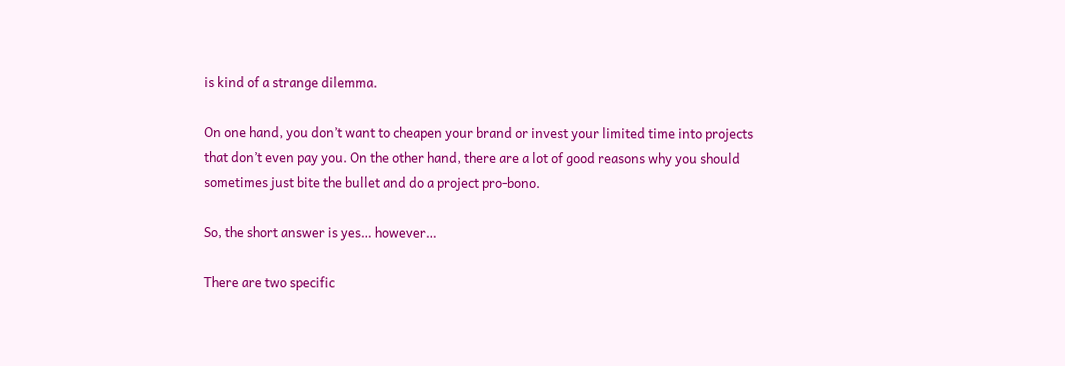is kind of a strange dilemma.

On one hand, you don’t want to cheapen your brand or invest your limited time into projects that don’t even pay you. On the other hand, there are a lot of good reasons why you should sometimes just bite the bullet and do a project pro-bono.

So, the short answer is yes… however…

There are two specific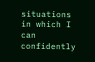situations in which I can confidently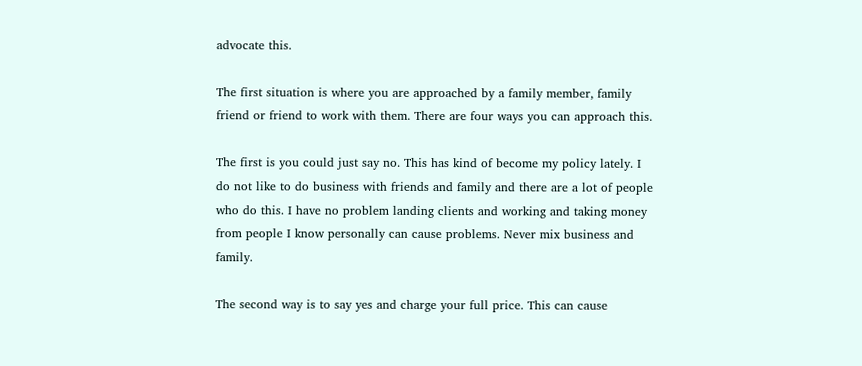advocate this.

The first situation is where you are approached by a family member, family friend or friend to work with them. There are four ways you can approach this.

The first is you could just say no. This has kind of become my policy lately. I do not like to do business with friends and family and there are a lot of people who do this. I have no problem landing clients and working and taking money from people I know personally can cause problems. Never mix business and family.

The second way is to say yes and charge your full price. This can cause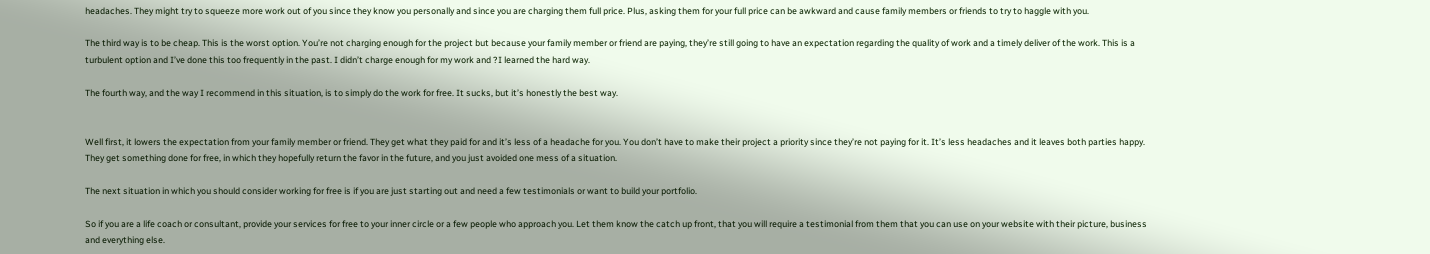headaches. They might try to squeeze more work out of you since they know you personally and since you are charging them full price. Plus, asking them for your full price can be awkward and cause family members or friends to try to haggle with you.

The third way is to be cheap. This is the worst option. You’re not charging enough for the project but because your family member or friend are paying, they’re still going to have an expectation regarding the quality of work and a timely deliver of the work. This is a turbulent option and I’ve done this too frequently in the past. I didn’t charge enough for my work and ?I learned the hard way.

The fourth way, and the way I recommend in this situation, is to simply do the work for free. It sucks, but it’s honestly the best way.


Well first, it lowers the expectation from your family member or friend. They get what they paid for and it’s less of a headache for you. You don’t have to make their project a priority since they’re not paying for it. It’s less headaches and it leaves both parties happy. They get something done for free, in which they hopefully return the favor in the future, and you just avoided one mess of a situation.

The next situation in which you should consider working for free is if you are just starting out and need a few testimonials or want to build your portfolio.

So if you are a life coach or consultant, provide your services for free to your inner circle or a few people who approach you. Let them know the catch up front, that you will require a testimonial from them that you can use on your website with their picture, business and everything else.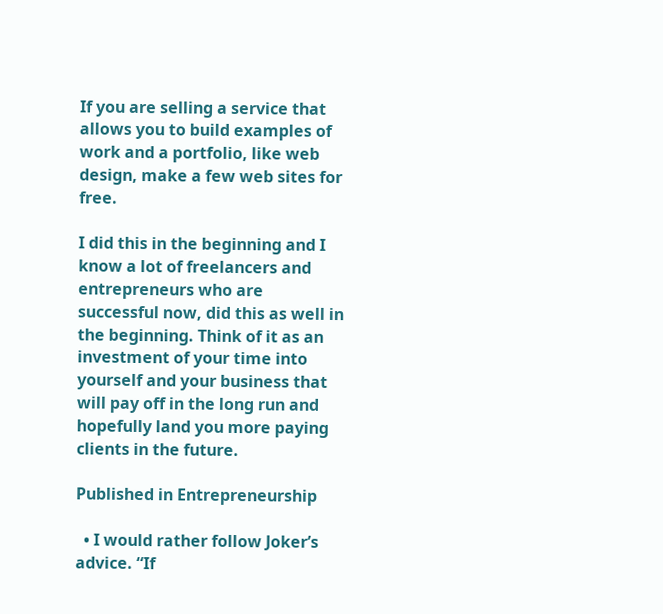If you are selling a service that allows you to build examples of work and a portfolio, like web design, make a few web sites for free.

I did this in the beginning and I know a lot of freelancers and entrepreneurs who are successful now, did this as well in the beginning. Think of it as an investment of your time into yourself and your business that will pay off in the long run and hopefully land you more paying clients in the future.

Published in Entrepreneurship

  • I would rather follow Joker’s advice. “If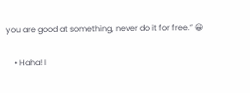you are good at something, never do it for free.” 😀

    • Haha! I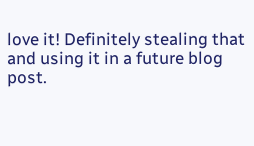love it! Definitely stealing that and using it in a future blog post.